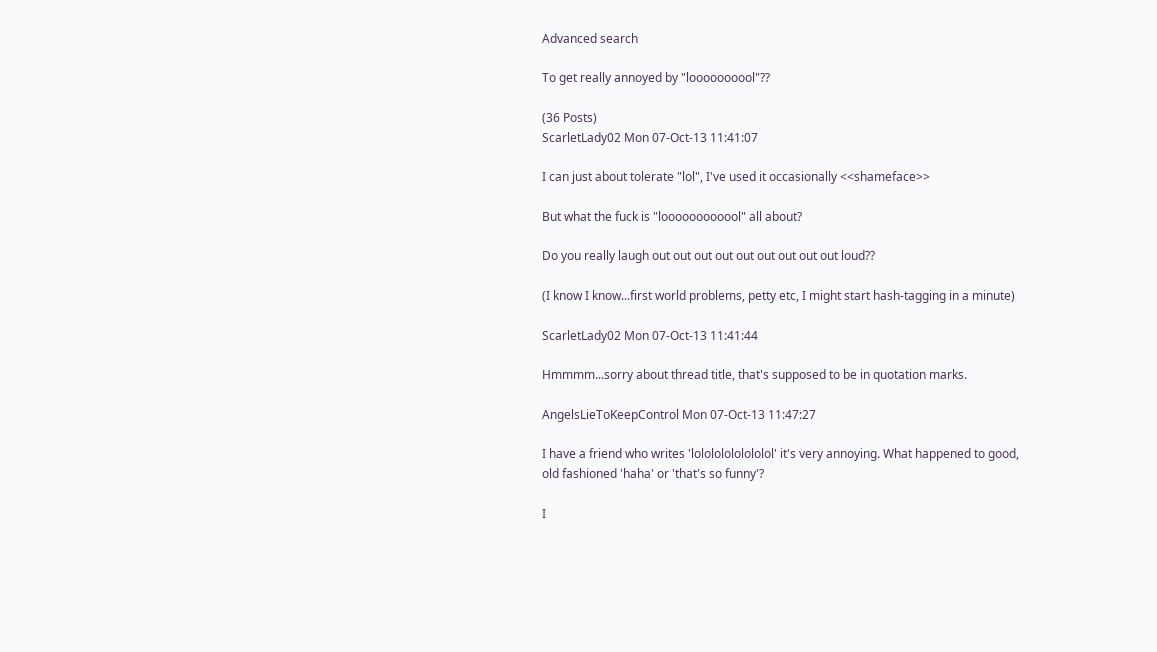Advanced search

To get really annoyed by "loooooooool"??

(36 Posts)
ScarletLady02 Mon 07-Oct-13 11:41:07

I can just about tolerate "lol", I've used it occasionally <<shameface>>

But what the fuck is "loooooooooool" all about?

Do you really laugh out out out out out out out out out loud??

(I know I know...first world problems, petty etc, I might start hash-tagging in a minute)

ScarletLady02 Mon 07-Oct-13 11:41:44

Hmmmm...sorry about thread title, that's supposed to be in quotation marks.

AngelsLieToKeepControl Mon 07-Oct-13 11:47:27

I have a friend who writes 'lolololololololol' it's very annoying. What happened to good, old fashioned 'haha' or 'that's so funny'?

I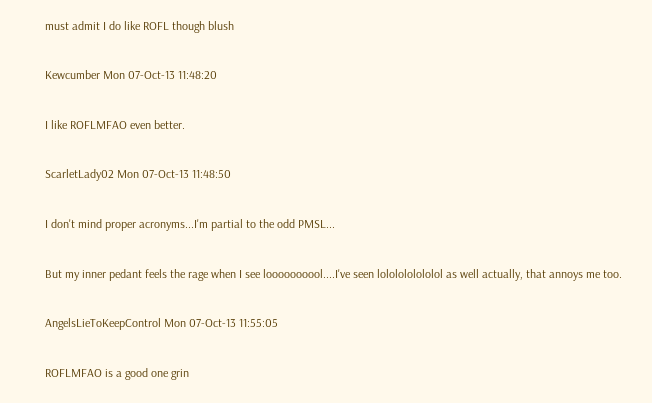must admit I do like ROFL though blush

Kewcumber Mon 07-Oct-13 11:48:20

I like ROFLMFAO even better.

ScarletLady02 Mon 07-Oct-13 11:48:50

I don't mind proper acronyms...I'm partial to the odd PMSL...

But my inner pedant feels the rage when I see loooooooool....I've seen lololololololol as well actually, that annoys me too.

AngelsLieToKeepControl Mon 07-Oct-13 11:55:05

ROFLMFAO is a good one grin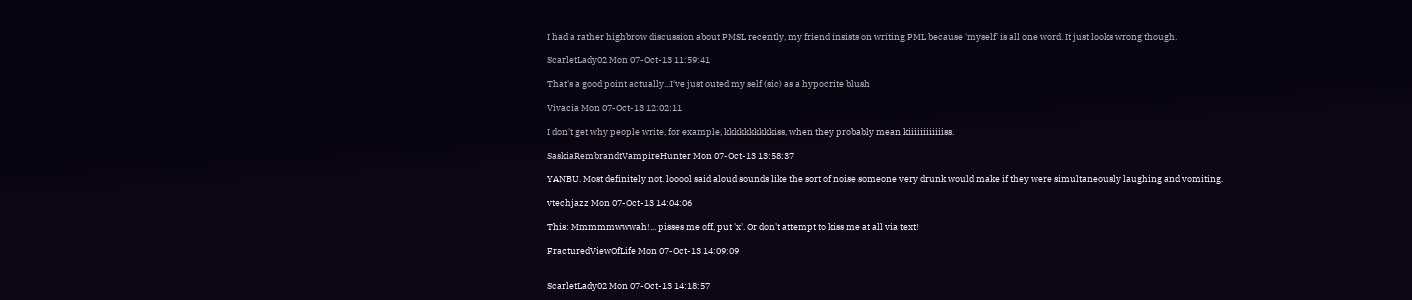I had a rather highbrow discussion about PMSL recently, my friend insists on writing PML because 'myself' is all one word. It just looks wrong though.

ScarletLady02 Mon 07-Oct-13 11:59:41

That's a good point actually...I've just outed my self (sic) as a hypocrite blush

Vivacia Mon 07-Oct-13 12:02:11

I don't get why people write, for example, kkkkkkkkkkiss, when they probably mean kiiiiiiiiiiiiss.

SaskiaRembrandtVampireHunter Mon 07-Oct-13 13:58:37

YANBU. Most definitely not. looool said aloud sounds like the sort of noise someone very drunk would make if they were simultaneously laughing and vomiting.

vtechjazz Mon 07-Oct-13 14:04:06

This: Mmmmmwwwah!... pisses me off, put 'x'. Or don't attempt to kiss me at all via text!

FracturedViewOfLife Mon 07-Oct-13 14:09:09


ScarletLady02 Mon 07-Oct-13 14:18:57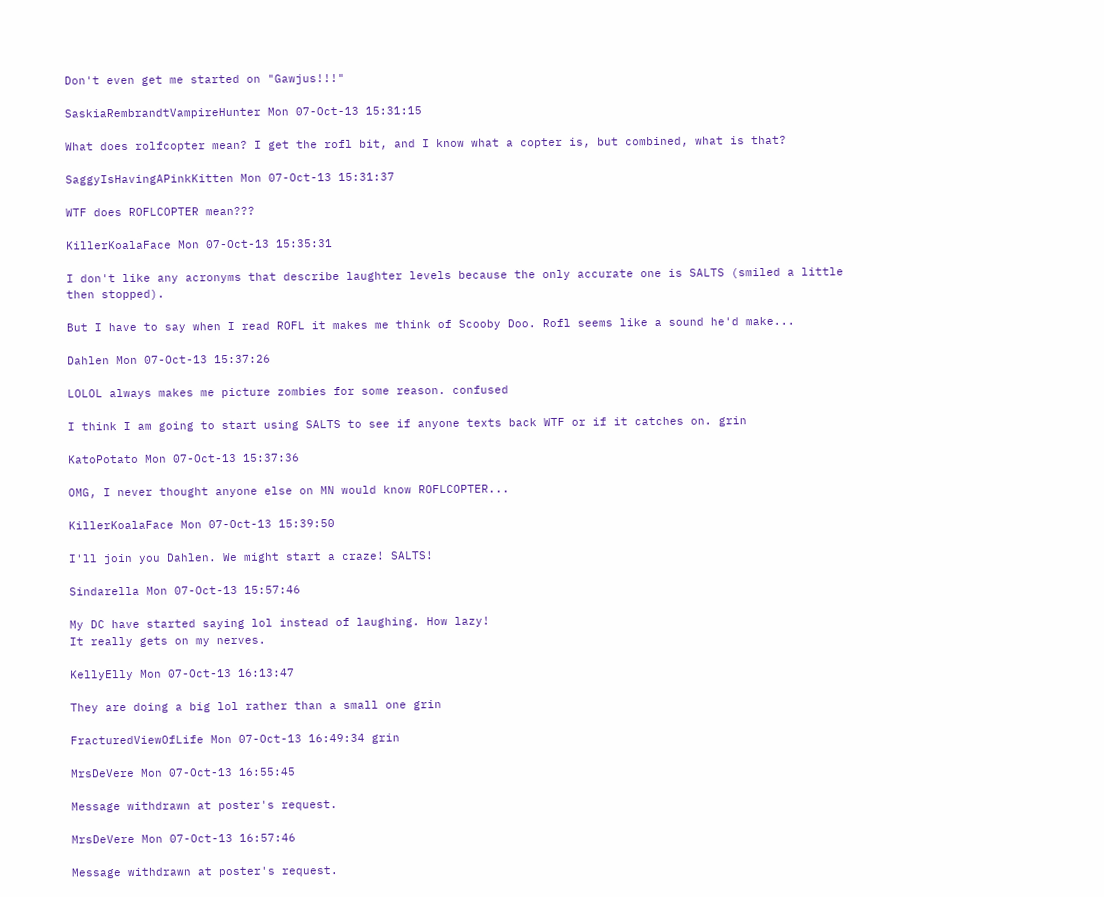Don't even get me started on "Gawjus!!!"

SaskiaRembrandtVampireHunter Mon 07-Oct-13 15:31:15

What does rolfcopter mean? I get the rofl bit, and I know what a copter is, but combined, what is that?

SaggyIsHavingAPinkKitten Mon 07-Oct-13 15:31:37

WTF does ROFLCOPTER mean???

KillerKoalaFace Mon 07-Oct-13 15:35:31

I don't like any acronyms that describe laughter levels because the only accurate one is SALTS (smiled a little then stopped).

But I have to say when I read ROFL it makes me think of Scooby Doo. Rofl seems like a sound he'd make...

Dahlen Mon 07-Oct-13 15:37:26

LOLOL always makes me picture zombies for some reason. confused

I think I am going to start using SALTS to see if anyone texts back WTF or if it catches on. grin

KatoPotato Mon 07-Oct-13 15:37:36

OMG, I never thought anyone else on MN would know ROFLCOPTER...

KillerKoalaFace Mon 07-Oct-13 15:39:50

I'll join you Dahlen. We might start a craze! SALTS!

Sindarella Mon 07-Oct-13 15:57:46

My DC have started saying lol instead of laughing. How lazy!
It really gets on my nerves.

KellyElly Mon 07-Oct-13 16:13:47

They are doing a big lol rather than a small one grin

FracturedViewOfLife Mon 07-Oct-13 16:49:34 grin

MrsDeVere Mon 07-Oct-13 16:55:45

Message withdrawn at poster's request.

MrsDeVere Mon 07-Oct-13 16:57:46

Message withdrawn at poster's request.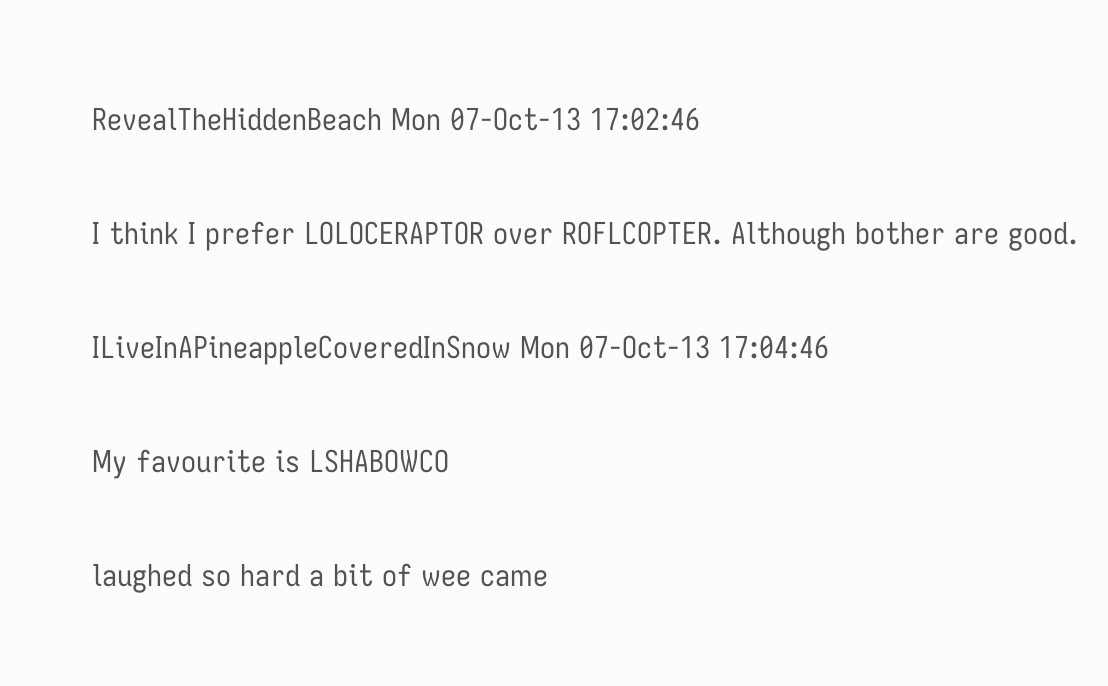RevealTheHiddenBeach Mon 07-Oct-13 17:02:46

I think I prefer LOLOCERAPTOR over ROFLCOPTER. Although bother are good.

ILiveInAPineappleCoveredInSnow Mon 07-Oct-13 17:04:46

My favourite is LSHABOWCO

laughed so hard a bit of wee came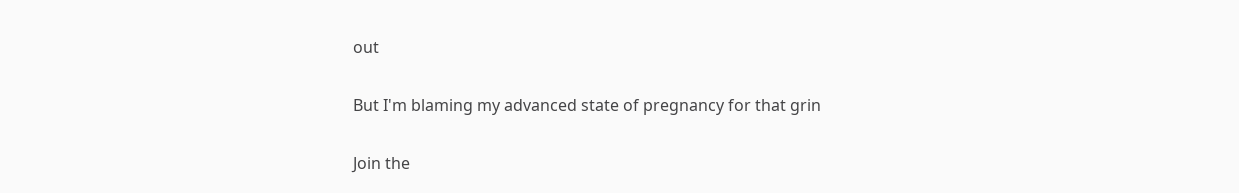out

But I'm blaming my advanced state of pregnancy for that grin

Join the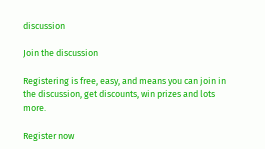discussion

Join the discussion

Registering is free, easy, and means you can join in the discussion, get discounts, win prizes and lots more.

Register now